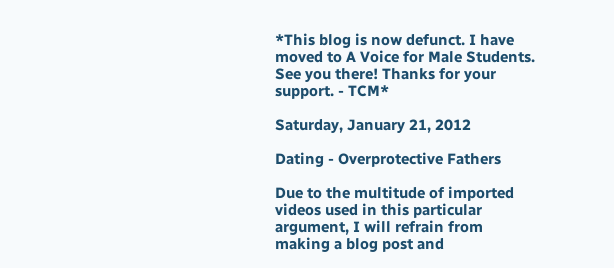*This blog is now defunct. I have moved to A Voice for Male Students. See you there! Thanks for your support. - TCM*

Saturday, January 21, 2012

Dating - Overprotective Fathers

Due to the multitude of imported videos used in this particular argument, I will refrain from making a blog post and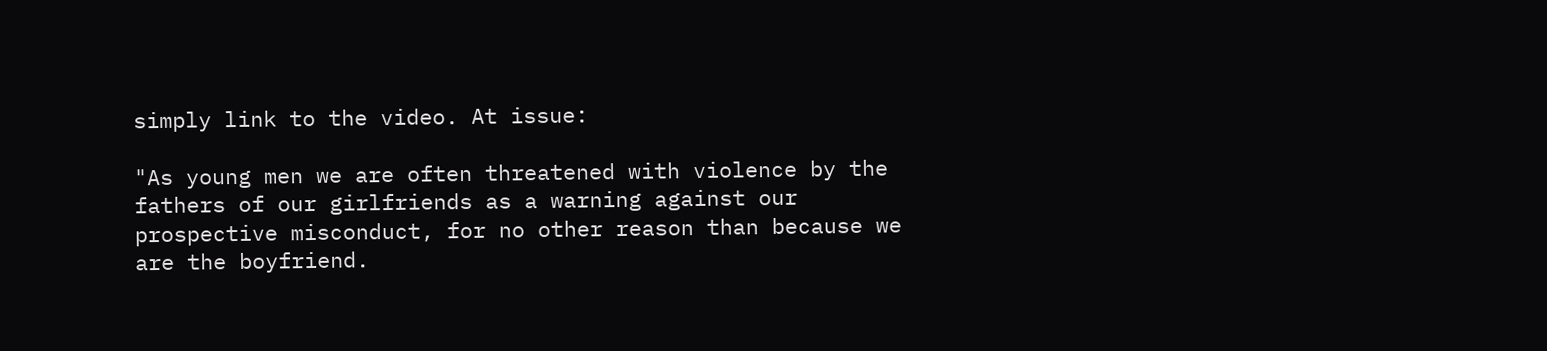simply link to the video. At issue:

"As young men we are often threatened with violence by the fathers of our girlfriends as a warning against our prospective misconduct, for no other reason than because we are the boyfriend.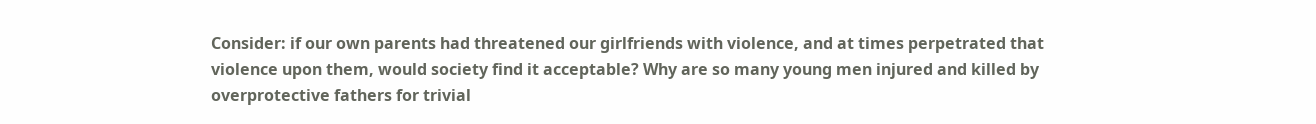Consider: if our own parents had threatened our girlfriends with violence, and at times perpetrated that violence upon them, would society find it acceptable? Why are so many young men injured and killed by overprotective fathers for trivial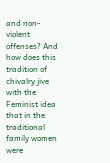and non-violent offenses? And how does this tradition of chivalry jive with the Feminist idea that in the traditional family women were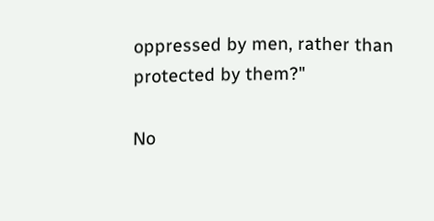oppressed by men, rather than protected by them?"

No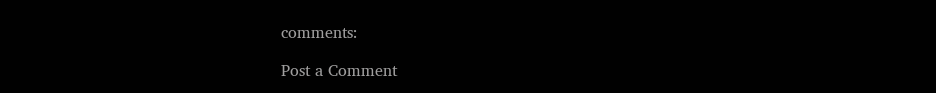comments:

Post a Comment